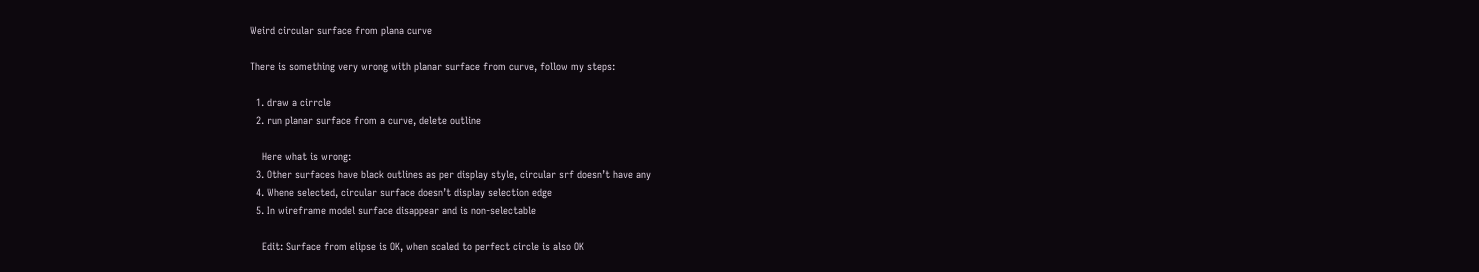Weird circular surface from plana curve

There is something very wrong with planar surface from curve, follow my steps:

  1. draw a cirrcle
  2. run planar surface from a curve, delete outline

    Here what is wrong:
  3. Other surfaces have black outlines as per display style, circular srf doesn’t have any
  4. Whene selected, circular surface doesn’t display selection edge
  5. In wireframe model surface disappear and is non-selectable

    Edit: Surface from elipse is OK, when scaled to perfect circle is also OK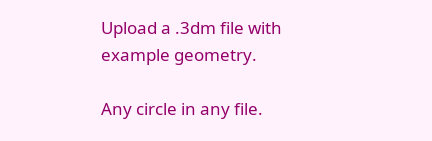Upload a .3dm file with example geometry.

Any circle in any file.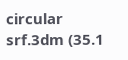circular srf.3dm (35.1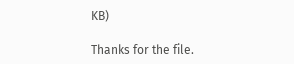KB)

Thanks for the file.